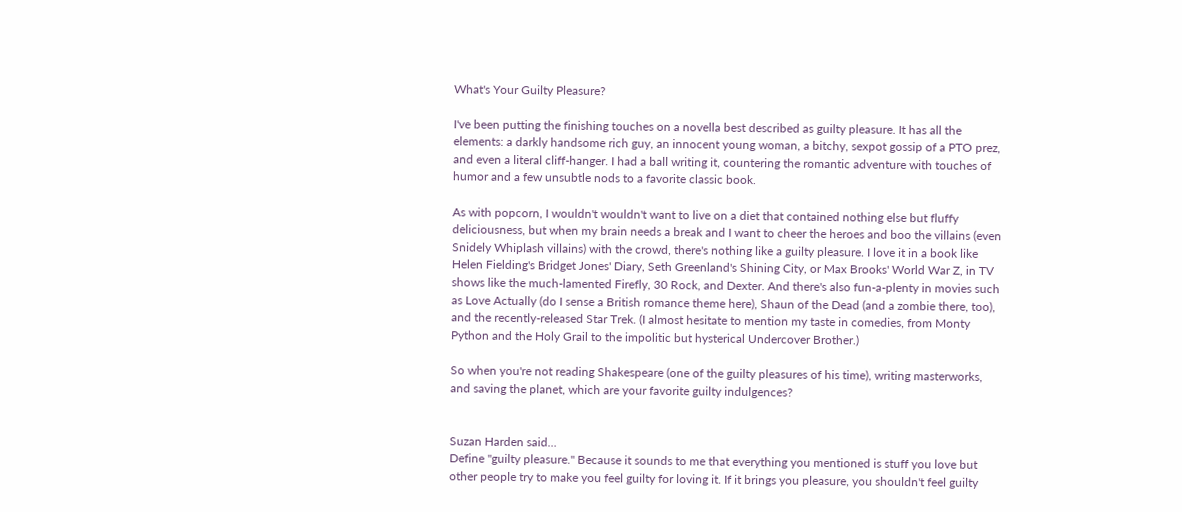What's Your Guilty Pleasure?

I've been putting the finishing touches on a novella best described as guilty pleasure. It has all the elements: a darkly handsome rich guy, an innocent young woman, a bitchy, sexpot gossip of a PTO prez, and even a literal cliff-hanger. I had a ball writing it, countering the romantic adventure with touches of humor and a few unsubtle nods to a favorite classic book.

As with popcorn, I wouldn't wouldn't want to live on a diet that contained nothing else but fluffy deliciousness, but when my brain needs a break and I want to cheer the heroes and boo the villains (even Snidely Whiplash villains) with the crowd, there's nothing like a guilty pleasure. I love it in a book like Helen Fielding's Bridget Jones' Diary, Seth Greenland's Shining City, or Max Brooks' World War Z, in TV shows like the much-lamented Firefly, 30 Rock, and Dexter. And there's also fun-a-plenty in movies such as Love Actually (do I sense a British romance theme here), Shaun of the Dead (and a zombie there, too), and the recently-released Star Trek. (I almost hesitate to mention my taste in comedies, from Monty Python and the Holy Grail to the impolitic but hysterical Undercover Brother.)

So when you're not reading Shakespeare (one of the guilty pleasures of his time), writing masterworks, and saving the planet, which are your favorite guilty indulgences?


Suzan Harden said…
Define "guilty pleasure." Because it sounds to me that everything you mentioned is stuff you love but other people try to make you feel guilty for loving it. If it brings you pleasure, you shouldn't feel guilty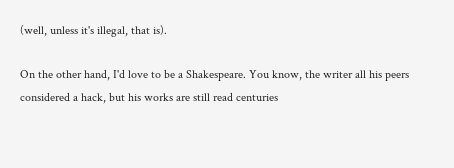(well, unless it's illegal, that is).

On the other hand, I'd love to be a Shakespeare. You know, the writer all his peers considered a hack, but his works are still read centuries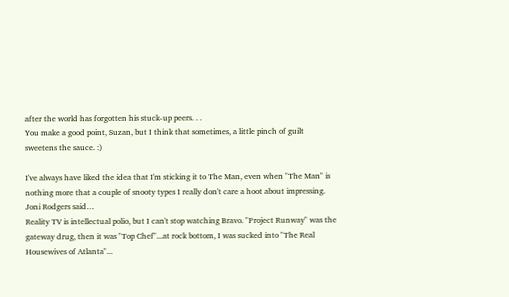after the world has forgotten his stuck-up peers. . .
You make a good point, Suzan, but I think that sometimes, a little pinch of guilt sweetens the sauce. :)

I've always have liked the idea that I'm sticking it to The Man, even when "The Man" is nothing more that a couple of snooty types I really don't care a hoot about impressing.
Joni Rodgers said…
Reality TV is intellectual polio, but I can't stop watching Bravo. "Project Runway" was the gateway drug, then it was "Top Chef"...at rock bottom, I was sucked into "The Real Housewives of Atlanta"...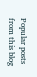Popular posts from this blog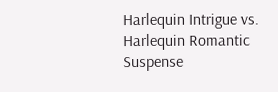Harlequin Intrigue vs. Harlequin Romantic Suspense